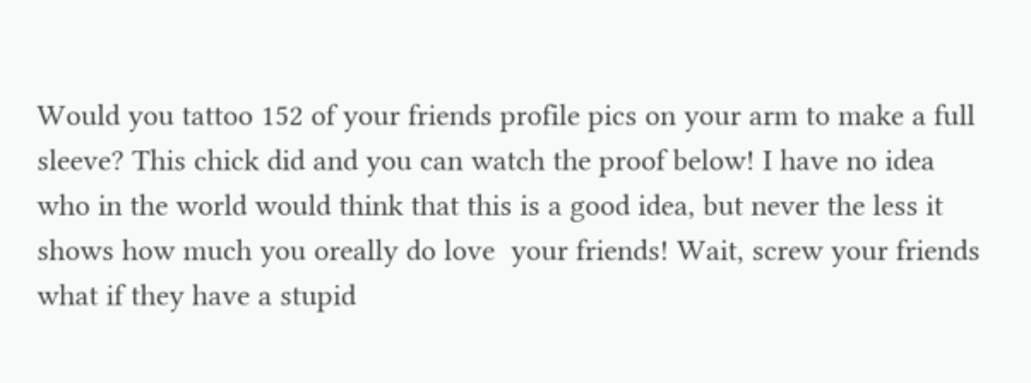Would you tattoo 152 of your friends profile pics on your arm to make a full sleeve? This chick did and you can watch the proof below! I have no idea who in the world would think that this is a good idea, but never the less it shows how much you oreally do love  your friends! Wait, screw your friends what if they have a stupid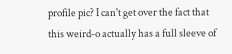profile pic? I can't get over the fact that this weird-o actually has a full sleeve of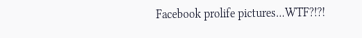Facebook prolife pictures...WTF?!?!